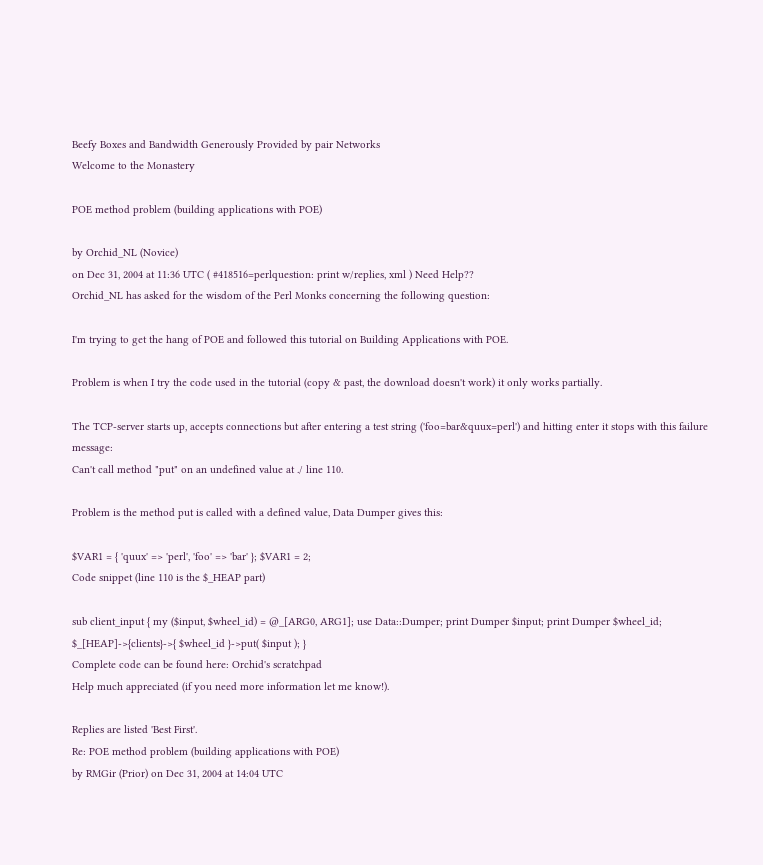Beefy Boxes and Bandwidth Generously Provided by pair Networks
Welcome to the Monastery

POE method problem (building applications with POE)

by Orchid_NL (Novice)
on Dec 31, 2004 at 11:36 UTC ( #418516=perlquestion: print w/replies, xml ) Need Help??
Orchid_NL has asked for the wisdom of the Perl Monks concerning the following question:

I'm trying to get the hang of POE and followed this tutorial on Building Applications with POE.

Problem is when I try the code used in the tutorial (copy & past, the download doesn't work) it only works partially.

The TCP-server starts up, accepts connections but after entering a test string ('foo=bar&quux=perl') and hitting enter it stops with this failure message:
Can't call method "put" on an undefined value at ./ line 110.

Problem is the method put is called with a defined value, Data Dumper gives this:

$VAR1 = { 'quux' => 'perl', 'foo' => 'bar' }; $VAR1 = 2;
Code snippet (line 110 is the $_HEAP part)

sub client_input { my ($input, $wheel_id) = @_[ARG0, ARG1]; use Data::Dumper; print Dumper $input; print Dumper $wheel_id; $_[HEAP]->{clients}->{ $wheel_id }->put( $input ); }
Complete code can be found here: Orchid's scratchpad
Help much appreciated (if you need more information let me know!).

Replies are listed 'Best First'.
Re: POE method problem (building applications with POE)
by RMGir (Prior) on Dec 31, 2004 at 14:04 UTC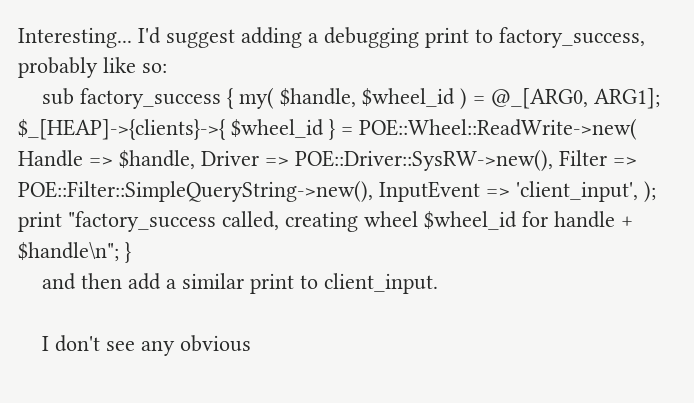Interesting... I'd suggest adding a debugging print to factory_success, probably like so:
    sub factory_success { my( $handle, $wheel_id ) = @_[ARG0, ARG1]; $_[HEAP]->{clients}->{ $wheel_id } = POE::Wheel::ReadWrite->new( Handle => $handle, Driver => POE::Driver::SysRW->new(), Filter => POE::Filter::SimpleQueryString->new(), InputEvent => 'client_input', ); print "factory_success called, creating wheel $wheel_id for handle + $handle\n"; }
    and then add a similar print to client_input.

    I don't see any obvious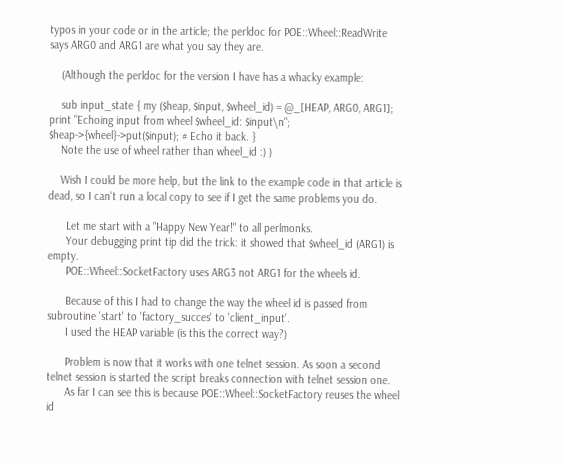typos in your code or in the article; the perldoc for POE::Wheel::ReadWrite says ARG0 and ARG1 are what you say they are.

    (Although the perldoc for the version I have has a whacky example:

    sub input_state { my ($heap, $input, $wheel_id) = @_[HEAP, ARG0, ARG1]; print "Echoing input from wheel $wheel_id: $input\n"; $heap->{wheel}->put($input); # Echo it back. }
    Note the use of wheel rather than wheel_id :) )

    Wish I could be more help, but the link to the example code in that article is dead, so I can't run a local copy to see if I get the same problems you do.

      Let me start with a "Happy New Year!" to all perlmonks.
      Your debugging print tip did the trick: it showed that $wheel_id (ARG1) is empty.
      POE::Wheel::SocketFactory uses ARG3 not ARG1 for the wheels id.

      Because of this I had to change the way the wheel id is passed from subroutine 'start' to 'factory_succes' to 'client_input'.
      I used the HEAP variable (is this the correct way?)

      Problem is now that it works with one telnet session. As soon a second telnet session is started the script breaks connection with telnet session one.
      As far I can see this is because POE::Wheel::SocketFactory reuses the wheel id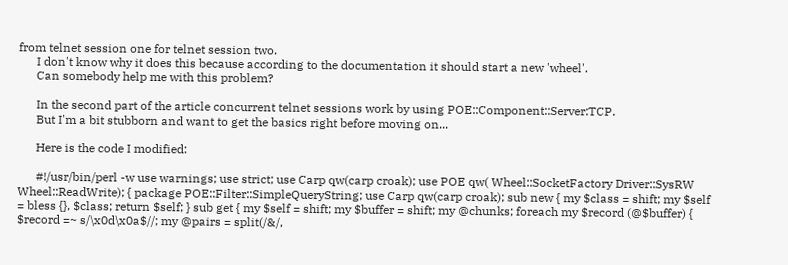from telnet session one for telnet session two.
      I don't know why it does this because according to the documentation it should start a new 'wheel'.
      Can somebody help me with this problem?

      In the second part of the article concurrent telnet sessions work by using POE::Component::Server:TCP.
      But I'm a bit stubborn and want to get the basics right before moving on...

      Here is the code I modified:

      #!/usr/bin/perl -w use warnings; use strict; use Carp qw(carp croak); use POE qw( Wheel::SocketFactory Driver::SysRW Wheel::ReadWrite); { package POE::Filter::SimpleQueryString; use Carp qw(carp croak); sub new { my $class = shift; my $self = bless {}, $class; return $self; } sub get { my $self = shift; my $buffer = shift; my @chunks; foreach my $record (@$buffer) { $record =~ s/\x0d\x0a$//; my @pairs = split(/&/,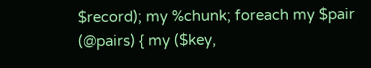$record); my %chunk; foreach my $pair (@pairs) { my ($key,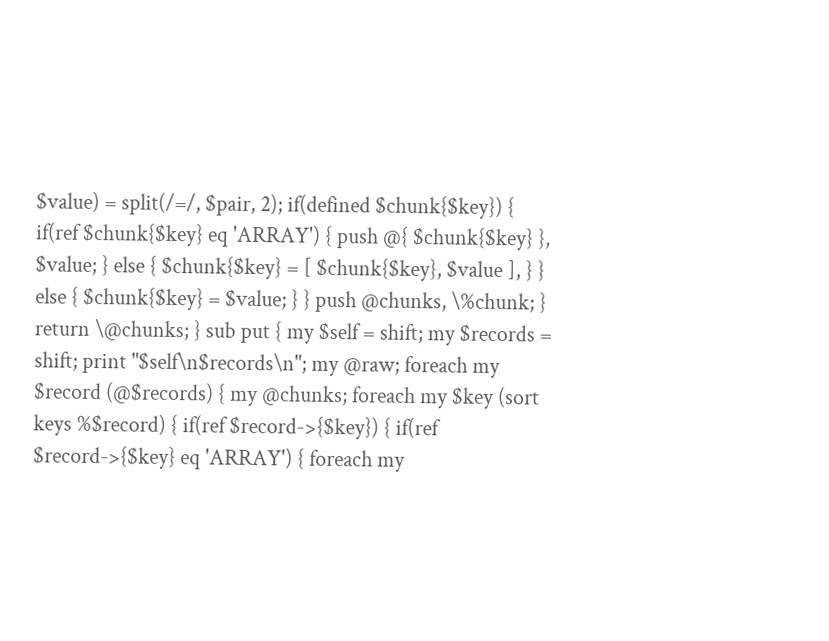$value) = split(/=/, $pair, 2); if(defined $chunk{$key}) { if(ref $chunk{$key} eq 'ARRAY') { push @{ $chunk{$key} }, $value; } else { $chunk{$key} = [ $chunk{$key}, $value ], } } else { $chunk{$key} = $value; } } push @chunks, \%chunk; } return \@chunks; } sub put { my $self = shift; my $records = shift; print "$self\n$records\n"; my @raw; foreach my $record (@$records) { my @chunks; foreach my $key (sort keys %$record) { if(ref $record->{$key}) { if(ref $record->{$key} eq 'ARRAY') { foreach my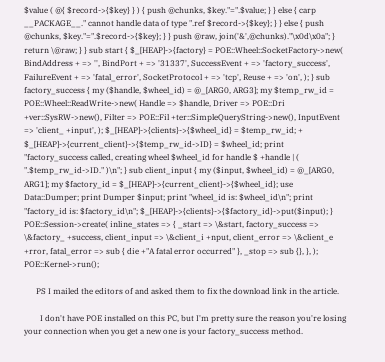$value ( @{ $record->{$key} } ) { push @chunks, $key."=".$value; } } else { carp __PACKAGE__." cannot handle data of type ".ref $record->{$key}; } } else { push @chunks, $key."=".$record->{$key}; } } push @raw, join('&',@chunks)."\x0d\x0a"; } return \@raw; } } sub start { $_[HEAP]->{factory} = POE::Wheel::SocketFactory->new( BindAddress + => '', BindPort + => '31337', SuccessEvent + => 'factory_success', FailureEvent + => 'fatal_error', SocketProtocol + => 'tcp', Reuse + => 'on', ); } sub factory_success { my ($handle, $wheel_id) = @_[ARG0, ARG3]; my $temp_rw_id = POE::Wheel::ReadWrite->new( Handle => $handle, Driver => POE::Dri +ver::SysRW->new(), Filter => POE::Fil +ter::SimpleQueryString->new(), InputEvent => 'client_ +input', ); $_[HEAP]->{clients}->{$wheel_id} = $temp_rw_id; + $_[HEAP]->{current_client}->{$temp_rw_id->ID} = $wheel_id; print "factory_success called, creating wheel $wheel_id for handle $ +handle | ( ".$temp_rw_id->ID." )\n"; } sub client_input { my ($input, $wheel_id) = @_[ARG0, ARG1]; my $factory_id = $_[HEAP]->{current_client}->{$wheel_id}; use Data::Dumper; print Dumper $input; print "wheel_id is: $wheel_id\n"; print "factory_id is: $factory_id\n"; $_[HEAP]->{clients}->{$factory_id}->put($input); } POE::Session->create( inline_states => { _start => \&start, factory_success => \&factory_ +success, client_input => \&client_i +nput, client_error => \&client_e +rror, fatal_error => sub { die +"A fatal error occurred" }, _stop => sub {}, }, ); POE::Kernel->run();

      PS I mailed the editors of and asked them to fix the download link in the article.

        I don't have POE installed on this PC, but I'm pretty sure the reason you're losing your connection when you get a new one is your factory_success method.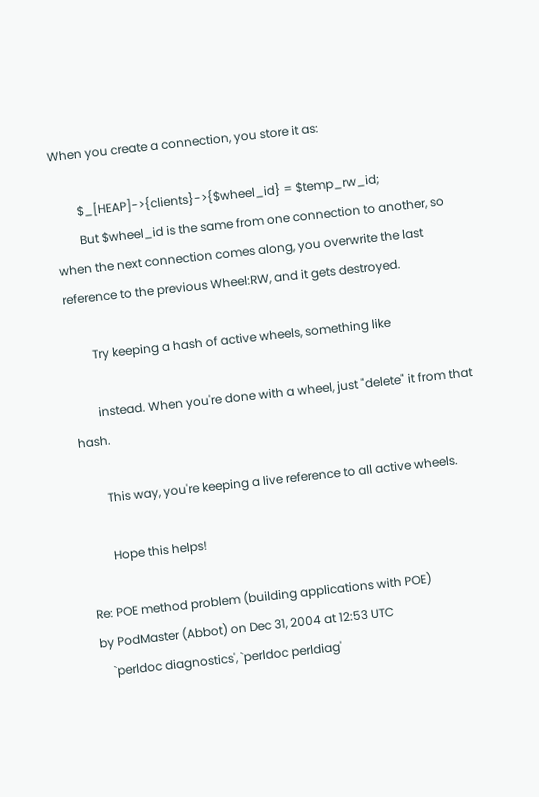When you create a connection, you store it as:

        $_[HEAP]->{clients}->{$wheel_id} = $temp_rw_id;
        But $wheel_id is the same from one connection to another, so when the next connection comes along, you overwrite the last reference to the previous Wheel:RW, and it gets destroyed.

        Try keeping a hash of active wheels, something like

        instead. When you're done with a wheel, just "delete" it from that hash.

        This way, you're keeping a live reference to all active wheels.

        Hope this helps!

Re: POE method problem (building applications with POE)
by PodMaster (Abbot) on Dec 31, 2004 at 12:53 UTC
    `perldoc diagnostics', `perldoc perldiag'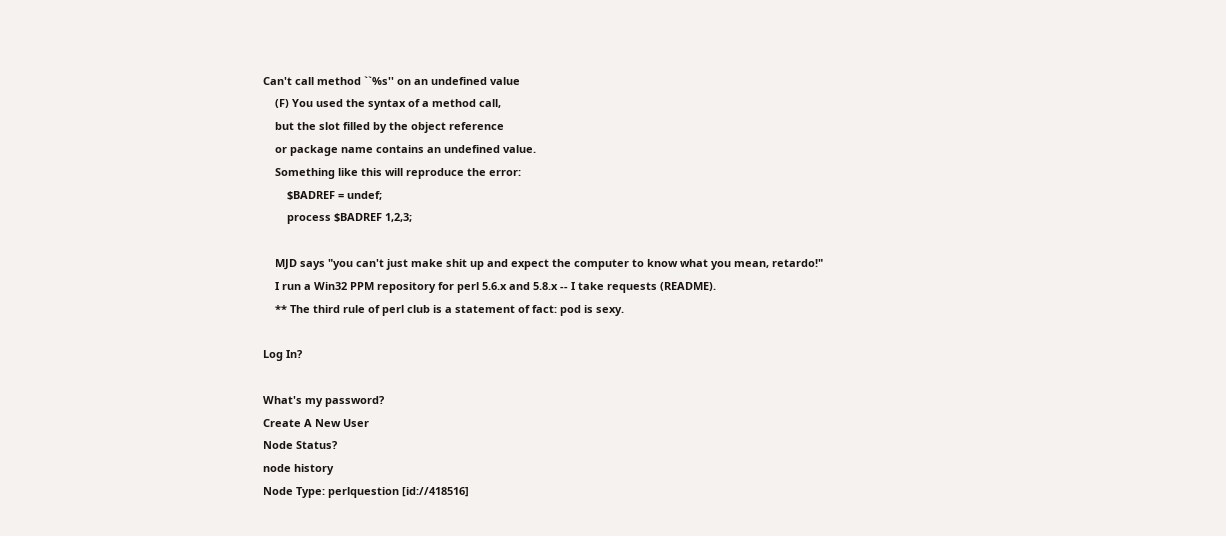Can't call method ``%s'' on an undefined value
    (F) You used the syntax of a method call,
    but the slot filled by the object reference
    or package name contains an undefined value.
    Something like this will reproduce the error:
        $BADREF = undef;
        process $BADREF 1,2,3;

    MJD says "you can't just make shit up and expect the computer to know what you mean, retardo!"
    I run a Win32 PPM repository for perl 5.6.x and 5.8.x -- I take requests (README).
    ** The third rule of perl club is a statement of fact: pod is sexy.

Log In?

What's my password?
Create A New User
Node Status?
node history
Node Type: perlquestion [id://418516]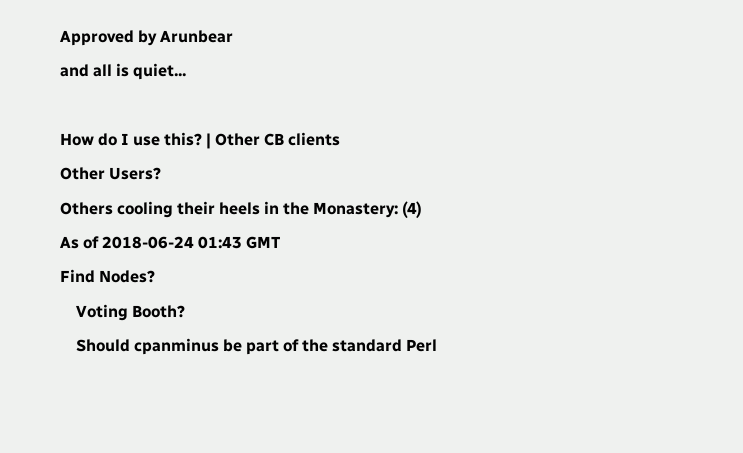Approved by Arunbear
and all is quiet...

How do I use this? | Other CB clients
Other Users?
Others cooling their heels in the Monastery: (4)
As of 2018-06-24 01:43 GMT
Find Nodes?
    Voting Booth?
    Should cpanminus be part of the standard Perl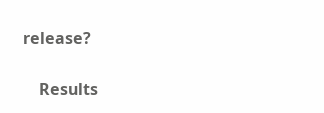release?

    Results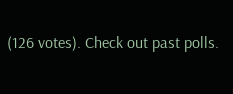(126 votes). Check out past polls.